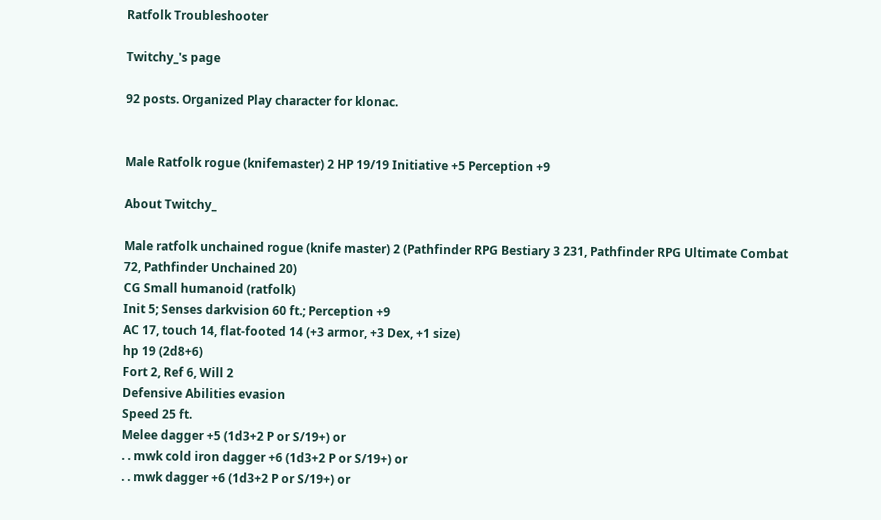Ratfolk Troubleshooter

Twitchy_'s page

92 posts. Organized Play character for klonac.


Male Ratfolk rogue (knifemaster) 2 HP 19/19 Initiative +5 Perception +9

About Twitchy_

Male ratfolk unchained rogue (knife master) 2 (Pathfinder RPG Bestiary 3 231, Pathfinder RPG Ultimate Combat 72, Pathfinder Unchained 20)
CG Small humanoid (ratfolk)
Init 5; Senses darkvision 60 ft.; Perception +9
AC 17, touch 14, flat-footed 14 (+3 armor, +3 Dex, +1 size)
hp 19 (2d8+6)
Fort 2, Ref 6, Will 2
Defensive Abilities evasion
Speed 25 ft.
Melee dagger +5 (1d3+2 P or S/19+) or
. . mwk cold iron dagger +6 (1d3+2 P or S/19+) or
. . mwk dagger +6 (1d3+2 P or S/19+) or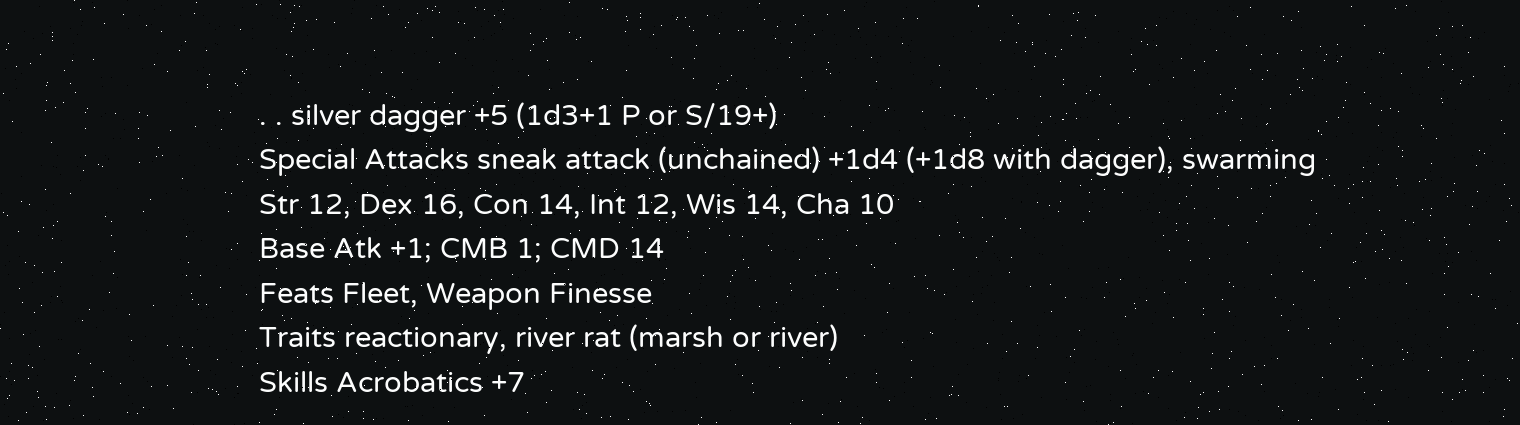. . silver dagger +5 (1d3+1 P or S/19+)
Special Attacks sneak attack (unchained) +1d4 (+1d8 with dagger), swarming
Str 12, Dex 16, Con 14, Int 12, Wis 14, Cha 10
Base Atk +1; CMB 1; CMD 14
Feats Fleet, Weapon Finesse
Traits reactionary, river rat (marsh or river)
Skills Acrobatics +7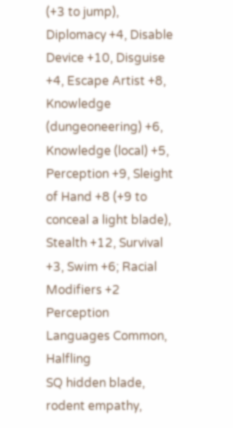(+3 to jump), Diplomacy +4, Disable Device +10, Disguise +4, Escape Artist +8, Knowledge (dungeoneering) +6, Knowledge (local) +5, Perception +9, Sleight of Hand +8 (+9 to conceal a light blade), Stealth +12, Survival +3, Swim +6; Racial Modifiers +2 Perception
Languages Common, Halfling
SQ hidden blade, rodent empathy,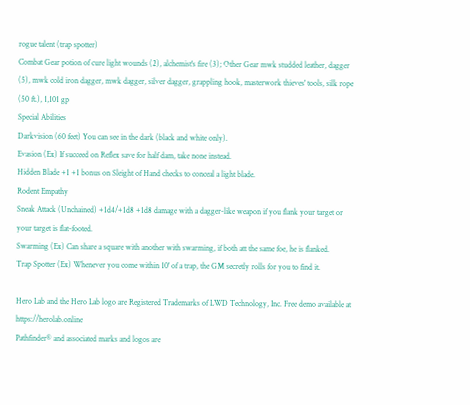rogue talent (trap spotter)
Combat Gear potion of cure light wounds (2), alchemist's fire (3); Other Gear mwk studded leather, dagger (5), mwk cold iron dagger, mwk dagger, silver dagger, grappling hook, masterwork thieves' tools, silk rope (50 ft.), 1,101 gp
Special Abilities
Darkvision (60 feet) You can see in the dark (black and white only).
Evasion (Ex) If succeed on Reflex save for half dam, take none instead.
Hidden Blade +1 +1 bonus on Sleight of Hand checks to conceal a light blade.
Rodent Empathy
Sneak Attack (Unchained) +1d4/+1d8 +1d8 damage with a dagger-like weapon if you flank your target or your target is flat-footed.
Swarming (Ex) Can share a square with another with swarming, if both att the same foe, he is flanked.
Trap Spotter (Ex) Whenever you come within 10' of a trap, the GM secretly rolls for you to find it.

Hero Lab and the Hero Lab logo are Registered Trademarks of LWD Technology, Inc. Free demo available at https://herolab.online
Pathfinder® and associated marks and logos are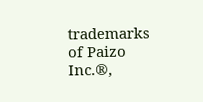trademarks of Paizo Inc.®,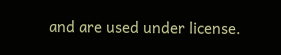and are used under license.